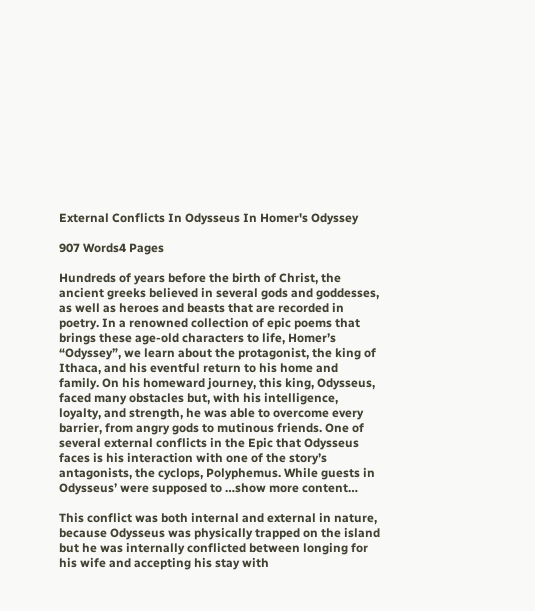External Conflicts In Odysseus In Homer's Odyssey

907 Words4 Pages

Hundreds of years before the birth of Christ, the ancient greeks believed in several gods and goddesses, as well as heroes and beasts that are recorded in poetry. In a renowned collection of epic poems that brings these age-old characters to life, Homer’s “Odyssey”, we learn about the protagonist, the king of Ithaca, and his eventful return to his home and family. On his homeward journey, this king, Odysseus, faced many obstacles but, with his intelligence, loyalty, and strength, he was able to overcome every barrier, from angry gods to mutinous friends. One of several external conflicts in the Epic that Odysseus faces is his interaction with one of the story’s antagonists, the cyclops, Polyphemus. While guests in Odysseus’ were supposed to …show more content…

This conflict was both internal and external in nature, because Odysseus was physically trapped on the island but he was internally conflicted between longing for his wife and accepting his stay with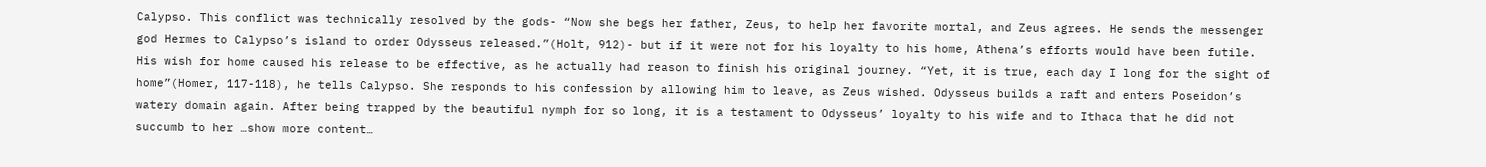Calypso. This conflict was technically resolved by the gods- “Now she begs her father, Zeus, to help her favorite mortal, and Zeus agrees. He sends the messenger god Hermes to Calypso’s island to order Odysseus released.”(Holt, 912)- but if it were not for his loyalty to his home, Athena’s efforts would have been futile. His wish for home caused his release to be effective, as he actually had reason to finish his original journey. “Yet, it is true, each day I long for the sight of home”(Homer, 117-118), he tells Calypso. She responds to his confession by allowing him to leave, as Zeus wished. Odysseus builds a raft and enters Poseidon’s watery domain again. After being trapped by the beautiful nymph for so long, it is a testament to Odysseus’ loyalty to his wife and to Ithaca that he did not succumb to her …show more content…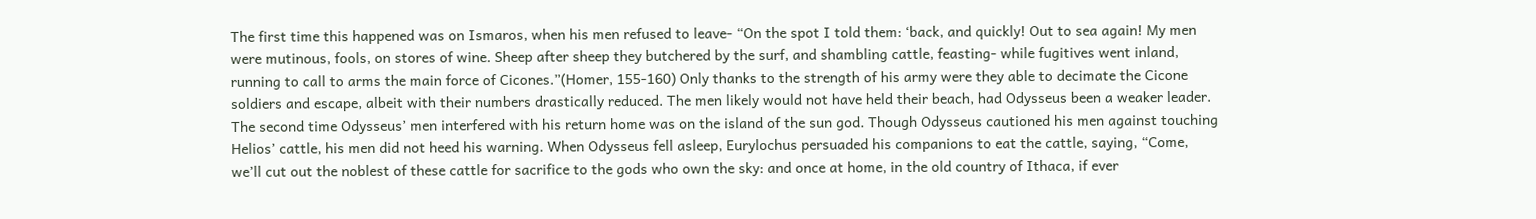The first time this happened was on Ismaros, when his men refused to leave- “On the spot I told them: ‘back, and quickly! Out to sea again! My men were mutinous, fools, on stores of wine. Sheep after sheep they butchered by the surf, and shambling cattle, feasting- while fugitives went inland, running to call to arms the main force of Cicones.”(Homer, 155-160) Only thanks to the strength of his army were they able to decimate the Cicone soldiers and escape, albeit with their numbers drastically reduced. The men likely would not have held their beach, had Odysseus been a weaker leader. The second time Odysseus’ men interfered with his return home was on the island of the sun god. Though Odysseus cautioned his men against touching Helios’ cattle, his men did not heed his warning. When Odysseus fell asleep, Eurylochus persuaded his companions to eat the cattle, saying, “Come, we’ll cut out the noblest of these cattle for sacrifice to the gods who own the sky: and once at home, in the old country of Ithaca, if ever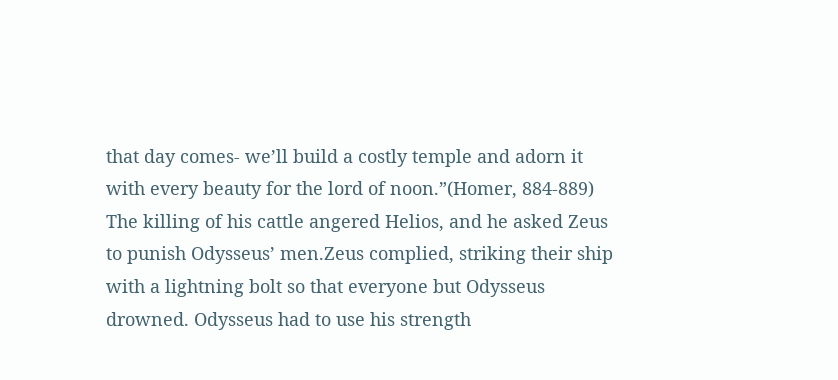that day comes- we’ll build a costly temple and adorn it with every beauty for the lord of noon.”(Homer, 884-889) The killing of his cattle angered Helios, and he asked Zeus to punish Odysseus’ men.Zeus complied, striking their ship with a lightning bolt so that everyone but Odysseus drowned. Odysseus had to use his strength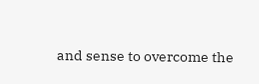and sense to overcome the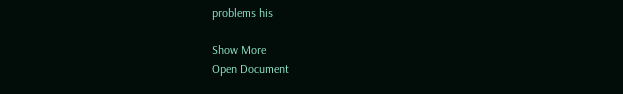problems his

Show More
Open Document